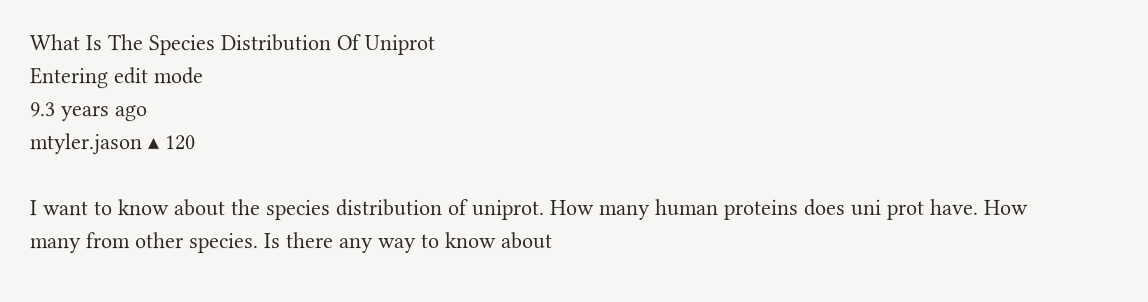What Is The Species Distribution Of Uniprot
Entering edit mode
9.3 years ago
mtyler.jason ▴ 120

I want to know about the species distribution of uniprot. How many human proteins does uni prot have. How many from other species. Is there any way to know about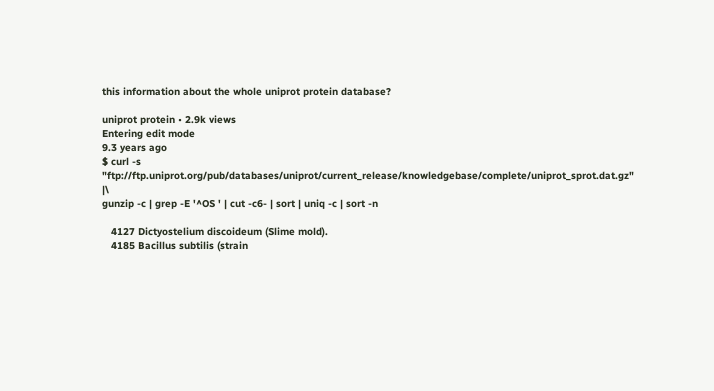this information about the whole uniprot protein database?

uniprot protein • 2.9k views
Entering edit mode
9.3 years ago
$ curl -s "ftp://ftp.uniprot.org/pub/databases/uniprot/current_release/knowledgebase/complete/uniprot_sprot.dat.gz" |\
gunzip -c | grep -E '^OS ' | cut -c6- | sort | uniq -c | sort -n

   4127 Dictyostelium discoideum (Slime mold).
   4185 Bacillus subtilis (strain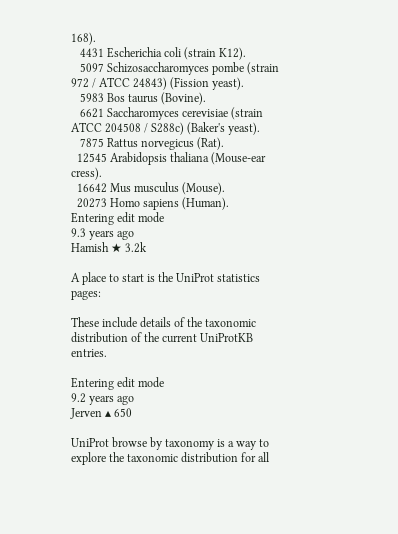168).
   4431 Escherichia coli (strain K12).
   5097 Schizosaccharomyces pombe (strain 972 / ATCC 24843) (Fission yeast).
   5983 Bos taurus (Bovine).
   6621 Saccharomyces cerevisiae (strain ATCC 204508 / S288c) (Baker's yeast).
   7875 Rattus norvegicus (Rat).
  12545 Arabidopsis thaliana (Mouse-ear cress).
  16642 Mus musculus (Mouse).
  20273 Homo sapiens (Human).
Entering edit mode
9.3 years ago
Hamish ★ 3.2k

A place to start is the UniProt statistics pages:

These include details of the taxonomic distribution of the current UniProtKB entries.

Entering edit mode
9.2 years ago
Jerven ▴ 650

UniProt browse by taxonomy is a way to explore the taxonomic distribution for all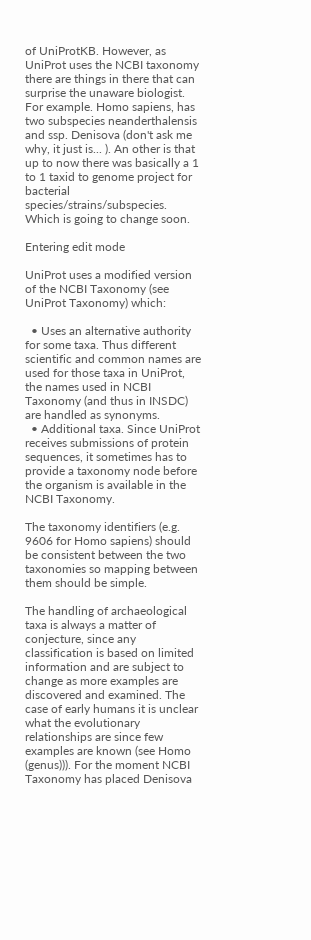of UniProtKB. However, as UniProt uses the NCBI taxonomy there are things in there that can surprise the unaware biologist. For example. Homo sapiens, has two subspecies neanderthalensis and ssp. Denisova (don't ask me why, it just is... ). An other is that up to now there was basically a 1 to 1 taxid to genome project for bacterial species/strains/subspecies. Which is going to change soon.

Entering edit mode

UniProt uses a modified version of the NCBI Taxonomy (see UniProt Taxonomy) which:

  • Uses an alternative authority for some taxa. Thus different scientific and common names are used for those taxa in UniProt, the names used in NCBI Taxonomy (and thus in INSDC) are handled as synonyms.
  • Additional taxa. Since UniProt receives submissions of protein sequences, it sometimes has to provide a taxonomy node before the organism is available in the NCBI Taxonomy.

The taxonomy identifiers (e.g. 9606 for Homo sapiens) should be consistent between the two taxonomies so mapping between them should be simple.

The handling of archaeological taxa is always a matter of conjecture, since any classification is based on limited information and are subject to change as more examples are discovered and examined. The case of early humans it is unclear what the evolutionary relationships are since few examples are known (see Homo (genus))). For the moment NCBI Taxonomy has placed Denisova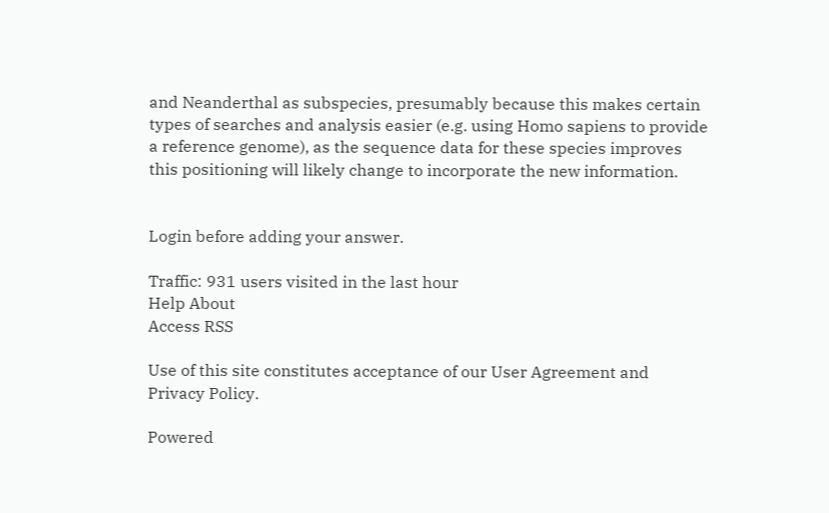and Neanderthal as subspecies, presumably because this makes certain types of searches and analysis easier (e.g. using Homo sapiens to provide a reference genome), as the sequence data for these species improves this positioning will likely change to incorporate the new information.


Login before adding your answer.

Traffic: 931 users visited in the last hour
Help About
Access RSS

Use of this site constitutes acceptance of our User Agreement and Privacy Policy.

Powered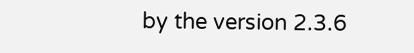by the version 2.3.6